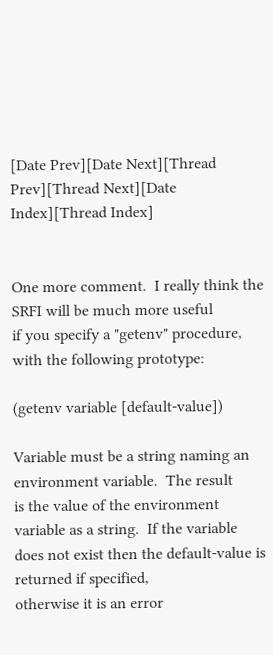[Date Prev][Date Next][Thread Prev][Thread Next][Date Index][Thread Index]


One more comment.  I really think the SRFI will be much more useful
if you specify a "getenv" procedure, with the following prototype:

(getenv variable [default-value])

Variable must be a string naming an environment variable.  The result
is the value of the environment variable as a string.  If the variable
does not exist then the default-value is returned if specified,
otherwise it is an error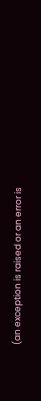(an exception is raised or an error is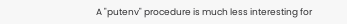A "putenv" procedure is much less interesting for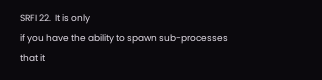SRFI 22.  It is only
if you have the ability to spawn sub-processes that it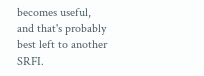becomes useful,
and that's probably best left to another SRFI.